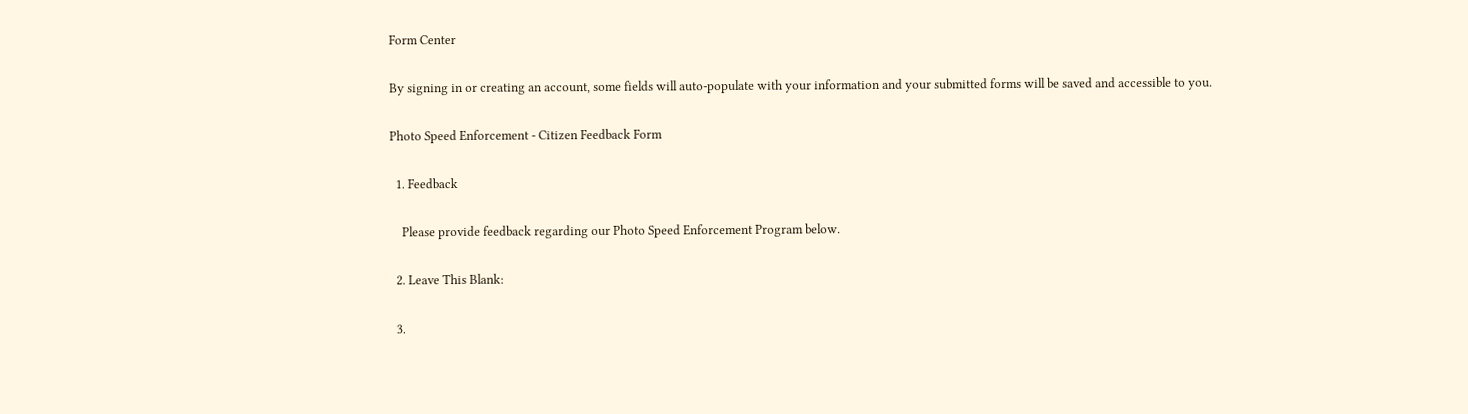Form Center

By signing in or creating an account, some fields will auto-populate with your information and your submitted forms will be saved and accessible to you.

Photo Speed Enforcement - Citizen Feedback Form

  1. Feedback

    Please provide feedback regarding our Photo Speed Enforcement Program below.

  2. Leave This Blank:

  3.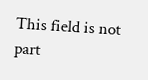This field is not part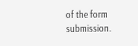of the form submission.